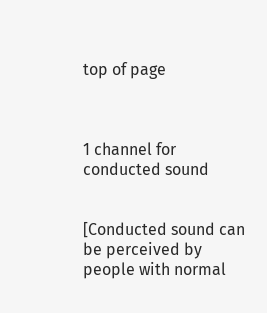top of page



1 channel for conducted sound


[Conducted sound can be perceived by people with normal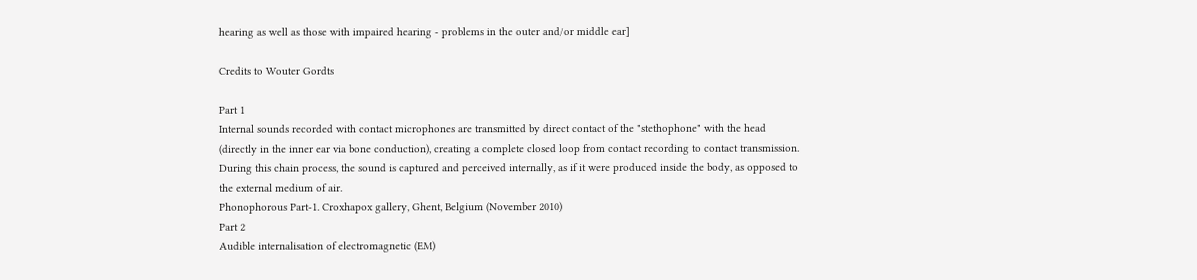hearing as well as those with impaired hearing - problems in the outer and/or middle ear]

Credits to Wouter Gordts

Part 1
Internal sounds recorded with contact microphones are transmitted by direct contact of the "stethophone" with the head (directly in the inner ear via bone conduction), creating a complete closed loop from contact recording to contact transmission. During this chain process, the sound is captured and perceived internally, as if it were produced inside the body, as opposed to the external medium of air.
Phonophorous Part-1. Croxhapox gallery, Ghent, Belgium (November 2010)
Part 2
Audible internalisation of electromagnetic (EM)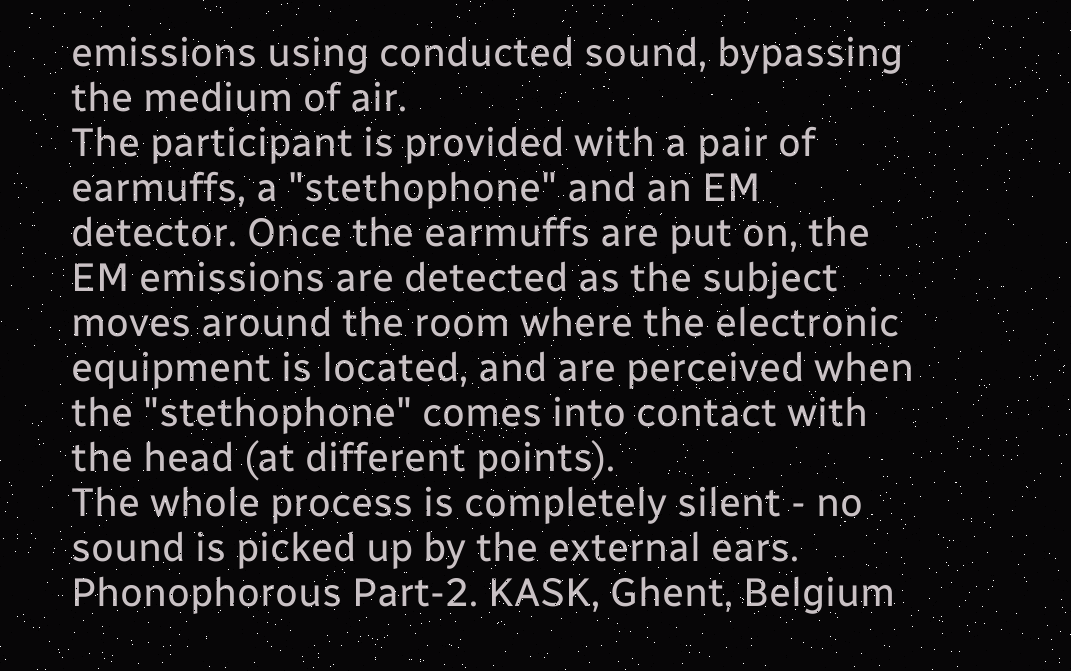emissions using conducted sound, bypassing the medium of air.
The participant is provided with a pair of earmuffs, a "stethophone" and an EM detector. Once the earmuffs are put on, the EM emissions are detected as the subject moves around the room where the electronic equipment is located, and are perceived when the "stethophone" comes into contact with the head (at different points).
The whole process is completely silent - no sound is picked up by the external ears.
Phonophorous Part-2. KASK, Ghent, Belgium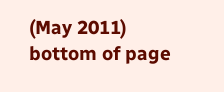(May 2011)
bottom of page